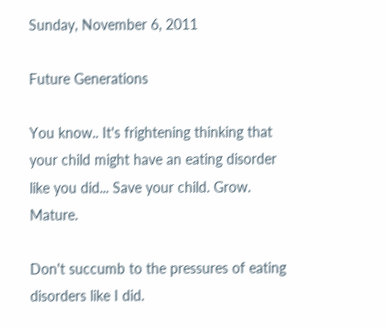Sunday, November 6, 2011

Future Generations

You know.. It's frightening thinking that your child might have an eating disorder like you did... Save your child. Grow. Mature.

Don't succumb to the pressures of eating disorders like I did.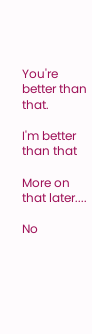You're better than that.

I'm better than that

More on that later....

No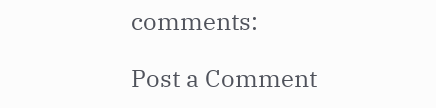comments:

Post a Comment